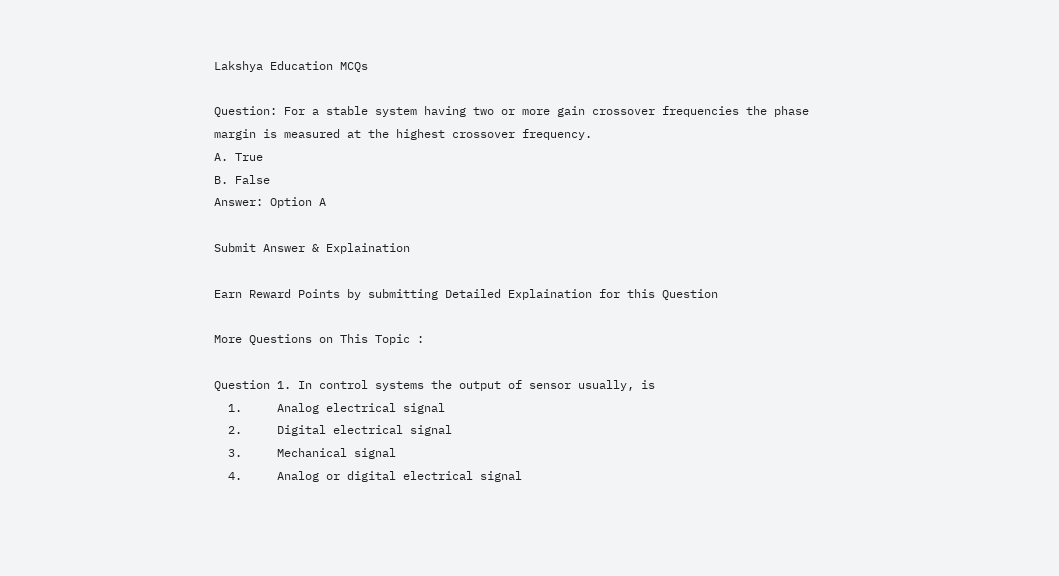Lakshya Education MCQs

Question: For a stable system having two or more gain crossover frequencies the phase margin is measured at the highest crossover frequency.
A. True
B. False
Answer: Option A

Submit Answer & Explaination

Earn Reward Points by submitting Detailed Explaination for this Question

More Questions on This Topic :

Question 1. In control systems the output of sensor usually, is
  1.     Analog electrical signal
  2.     Digital electrical signal
  3.     Mechanical signal
  4.     Analog or digital electrical signal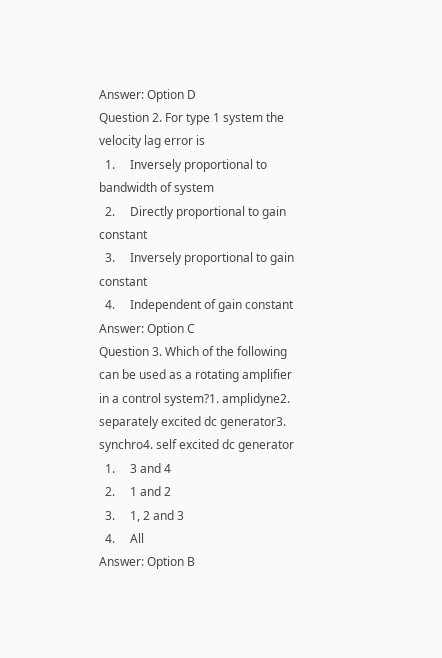Answer: Option D
Question 2. For type 1 system the velocity lag error is
  1.     Inversely proportional to bandwidth of system
  2.     Directly proportional to gain constant
  3.     Inversely proportional to gain constant
  4.     Independent of gain constant
Answer: Option C
Question 3. Which of the following can be used as a rotating amplifier in a control system?1. amplidyne2. separately excited dc generator3. synchro4. self excited dc generator
  1.     3 and 4
  2.     1 and 2
  3.     1, 2 and 3
  4.     All
Answer: Option B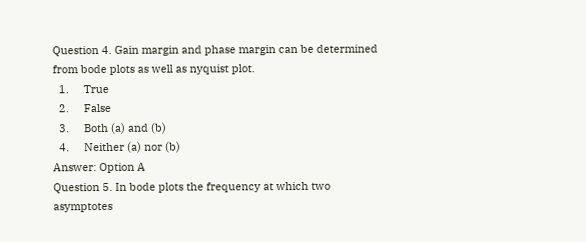Question 4. Gain margin and phase margin can be determined from bode plots as well as nyquist plot.
  1.     True
  2.     False
  3.     Both (a) and (b)
  4.     Neither (a) nor (b)
Answer: Option A
Question 5. In bode plots the frequency at which two asymptotes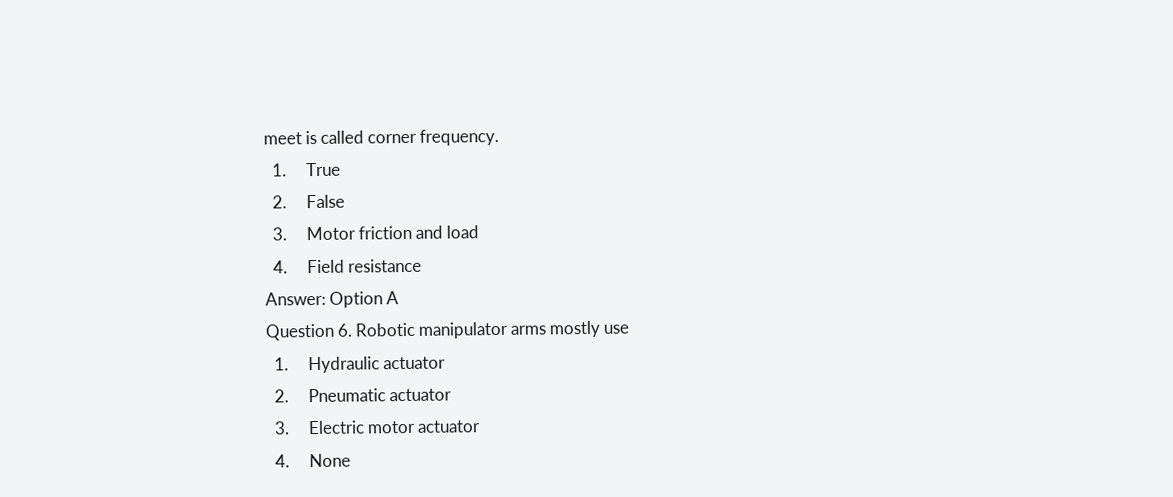meet is called corner frequency.
  1.     True
  2.     False
  3.     Motor friction and load
  4.     Field resistance
Answer: Option A
Question 6. Robotic manipulator arms mostly use
  1.     Hydraulic actuator
  2.     Pneumatic actuator
  3.     Electric motor actuator
  4.     None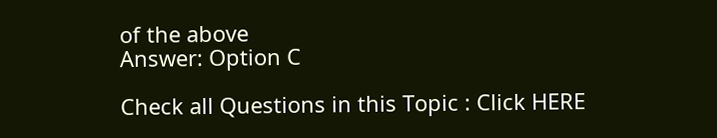of the above
Answer: Option C

Check all Questions in this Topic : Click HERE